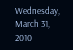Wednesday, March 31, 2010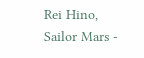Rei Hino, Sailor Mars -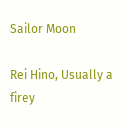Sailor Moon

Rei Hino, Usually a firey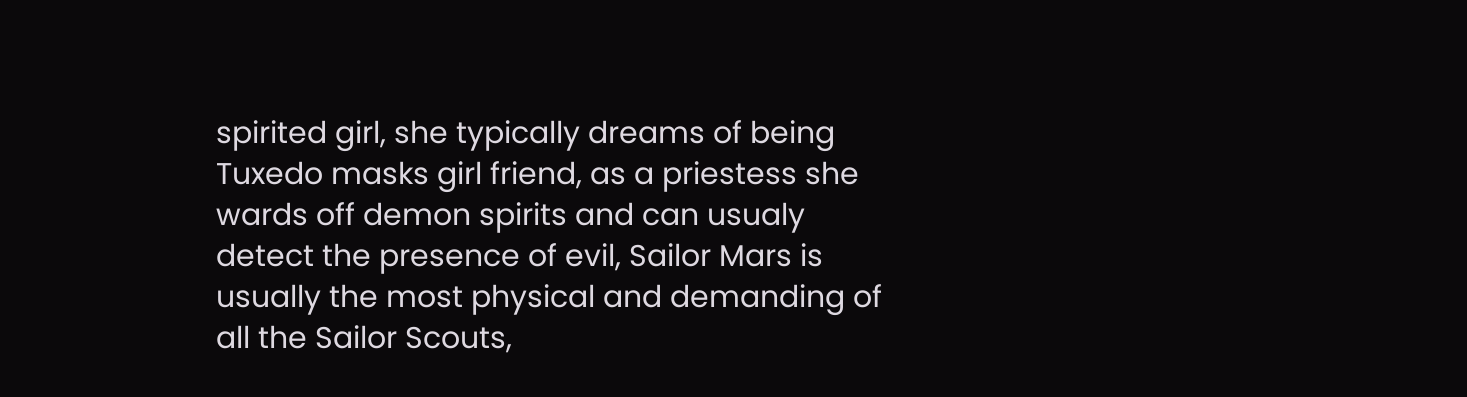spirited girl, she typically dreams of being Tuxedo masks girl friend, as a priestess she wards off demon spirits and can usualy detect the presence of evil, Sailor Mars is usually the most physical and demanding of all the Sailor Scouts,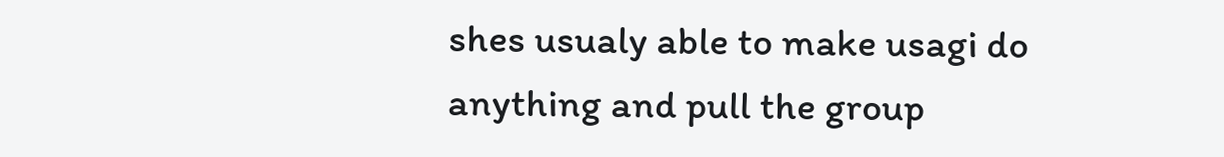shes usualy able to make usagi do anything and pull the group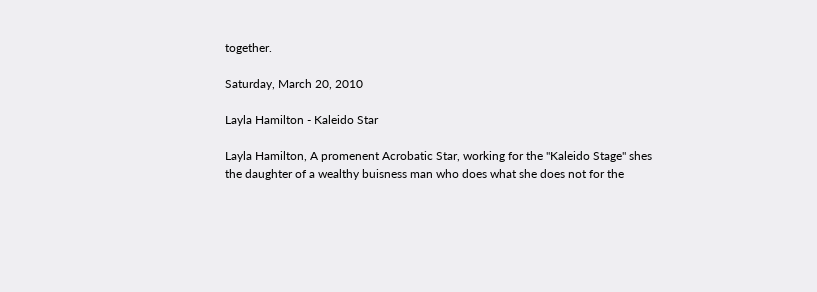together.

Saturday, March 20, 2010

Layla Hamilton - Kaleido Star

Layla Hamilton, A promenent Acrobatic Star, working for the "Kaleido Stage" shes the daughter of a wealthy buisness man who does what she does not for the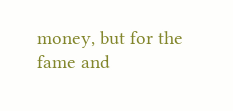money, but for the fame and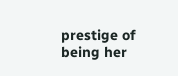prestige of being her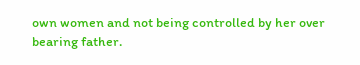own women and not being controlled by her over bearing father.